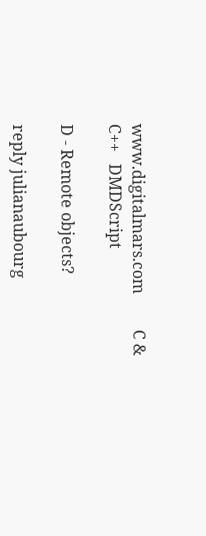www.digitalmars.com         C & C++   DMDScript

D - Remote objects?

reply julianaubourg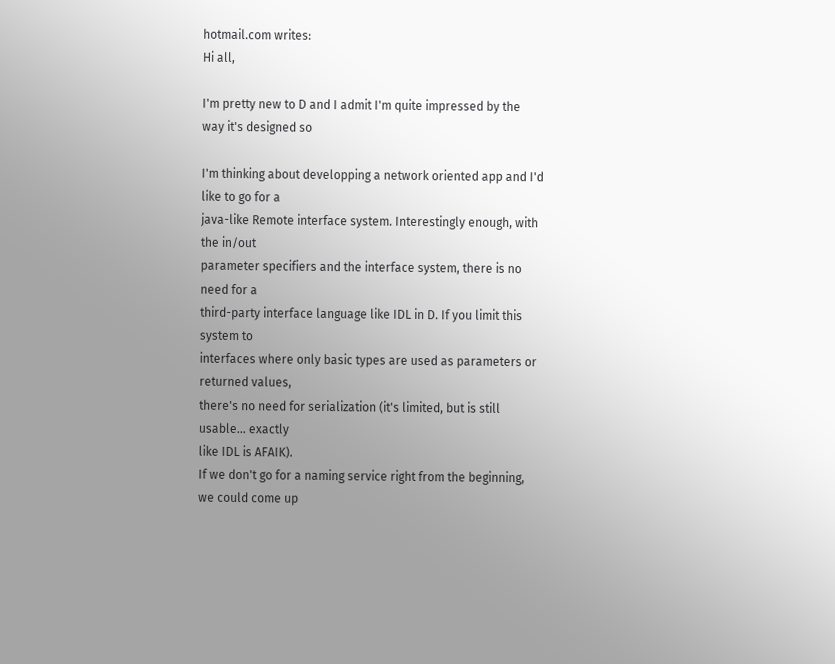hotmail.com writes:
Hi all,

I'm pretty new to D and I admit I'm quite impressed by the way it's designed so

I'm thinking about developping a network oriented app and I'd like to go for a
java-like Remote interface system. Interestingly enough, with the in/out
parameter specifiers and the interface system, there is no need for a
third-party interface language like IDL in D. If you limit this system to
interfaces where only basic types are used as parameters or returned values,
there's no need for serialization (it's limited, but is still usable... exactly
like IDL is AFAIK).
If we don't go for a naming service right from the beginning, we could come up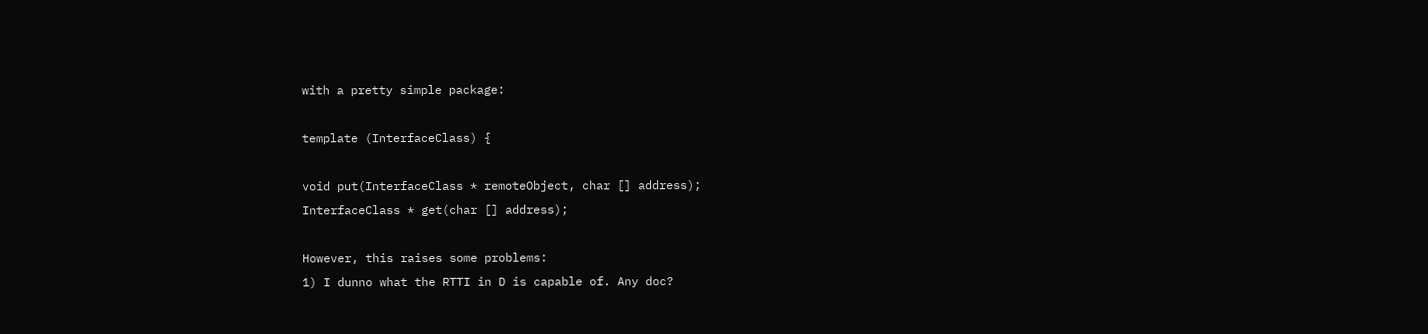with a pretty simple package:

template (InterfaceClass) {

void put(InterfaceClass * remoteObject, char [] address);
InterfaceClass * get(char [] address);

However, this raises some problems:
1) I dunno what the RTTI in D is capable of. Any doc?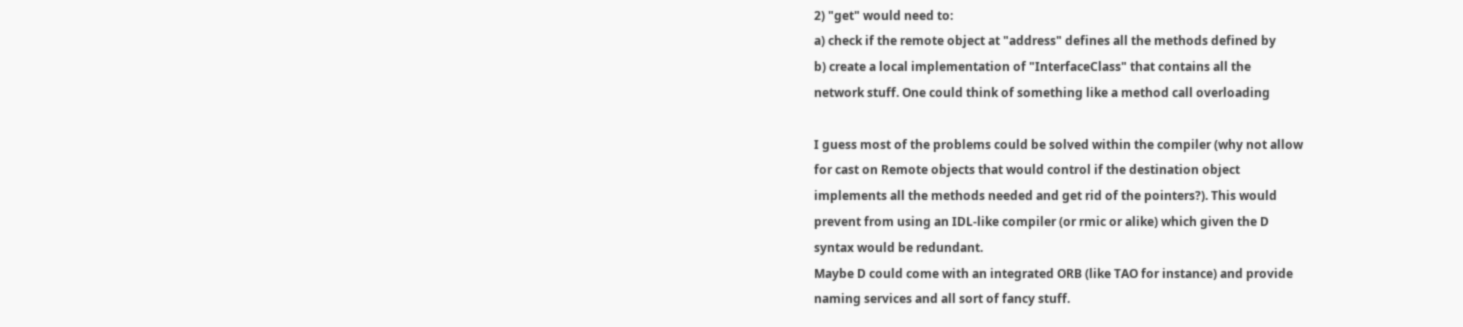2) "get" would need to:
a) check if the remote object at "address" defines all the methods defined by
b) create a local implementation of "InterfaceClass" that contains all the
network stuff. One could think of something like a method call overloading

I guess most of the problems could be solved within the compiler (why not allow
for cast on Remote objects that would control if the destination object
implements all the methods needed and get rid of the pointers?). This would
prevent from using an IDL-like compiler (or rmic or alike) which given the D
syntax would be redundant.
Maybe D could come with an integrated ORB (like TAO for instance) and provide
naming services and all sort of fancy stuff.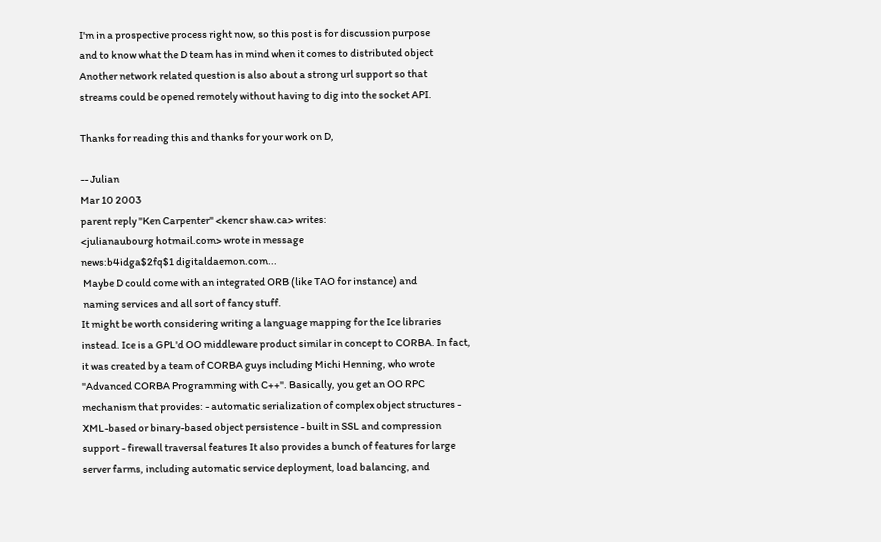I'm in a prospective process right now, so this post is for discussion purpose
and to know what the D team has in mind when it comes to distributed object
Another network related question is also about a strong url support so that
streams could be opened remotely without having to dig into the socket API.

Thanks for reading this and thanks for your work on D,

-- Julian
Mar 10 2003
parent reply "Ken Carpenter" <kencr shaw.ca> writes:
<julianaubourg hotmail.com> wrote in message
news:b4idga$2fq$1 digitaldaemon.com...
 Maybe D could come with an integrated ORB (like TAO for instance) and
 naming services and all sort of fancy stuff.
It might be worth considering writing a language mapping for the Ice libraries instead. Ice is a GPL'd OO middleware product similar in concept to CORBA. In fact, it was created by a team of CORBA guys including Michi Henning, who wrote "Advanced CORBA Programming with C++". Basically, you get an OO RPC mechanism that provides: - automatic serialization of complex object structures - XML-based or binary-based object persistence - built in SSL and compression support - firewall traversal features It also provides a bunch of features for large server farms, including automatic service deployment, load balancing, and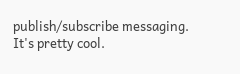publish/subscribe messaging. It's pretty cool.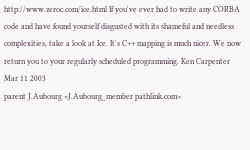http://www.zeroc.com/ice.html If you've ever had to write any CORBA code and have found yourself disgusted with its shameful and needless complexities, take a look at Ice. It's C++ mapping is much nicer. We now return you to your regularly scheduled programming. Ken Carpenter
Mar 11 2003
parent J.Aubourg <J.Aubourg_member pathlink.com>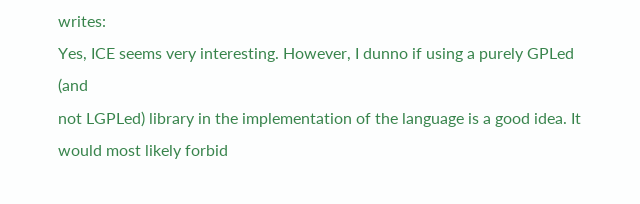writes:
Yes, ICE seems very interesting. However, I dunno if using a purely GPLed (and
not LGPLed) library in the implementation of the language is a good idea. It
would most likely forbid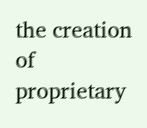the creation of proprietary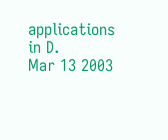applications in D.
Mar 13 2003